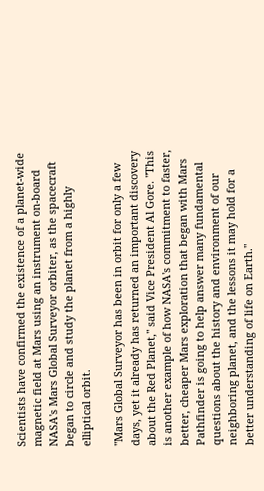Scientists have confirmed the existence of a planet-wide magnetic field at Mars using an instrument on-board NASA's Mars Global Surveyor orbiter, as the spacecraft began to circle and study the planet from a highly elliptical orbit.

"Mars Global Surveyor has been in orbit for only a few days, yet it already has returned an important discovery about the Red Planet," said Vice President Al Gore. "This is another example of how NASA's commitment to faster, better, cheaper Mars exploration that began with Mars Pathfinder is going to help answer many fundamental questions about the history and environment of our neighboring planet, and the lessons it may hold for a better understanding of life on Earth."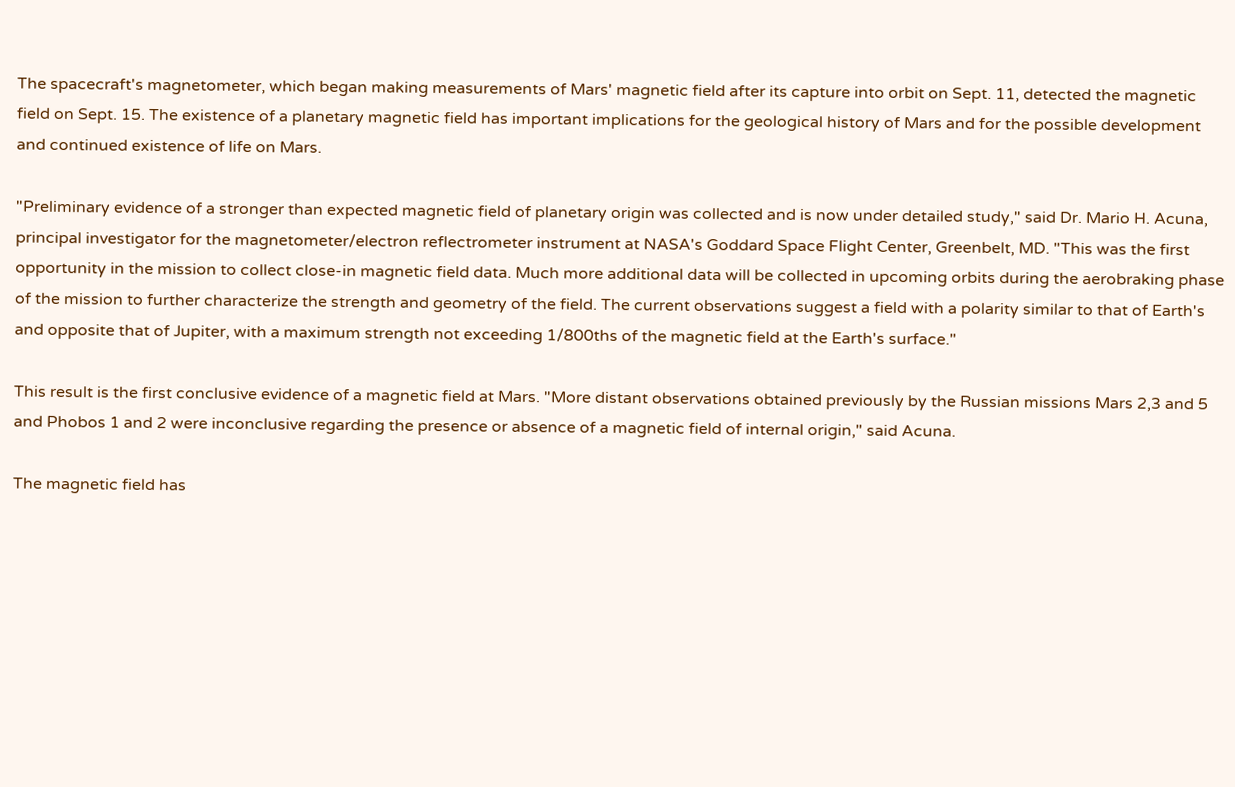The spacecraft's magnetometer, which began making measurements of Mars' magnetic field after its capture into orbit on Sept. 11, detected the magnetic field on Sept. 15. The existence of a planetary magnetic field has important implications for the geological history of Mars and for the possible development and continued existence of life on Mars.

"Preliminary evidence of a stronger than expected magnetic field of planetary origin was collected and is now under detailed study," said Dr. Mario H. Acuna, principal investigator for the magnetometer/electron reflectrometer instrument at NASA's Goddard Space Flight Center, Greenbelt, MD. "This was the first opportunity in the mission to collect close-in magnetic field data. Much more additional data will be collected in upcoming orbits during the aerobraking phase of the mission to further characterize the strength and geometry of the field. The current observations suggest a field with a polarity similar to that of Earth's and opposite that of Jupiter, with a maximum strength not exceeding 1/800ths of the magnetic field at the Earth's surface."

This result is the first conclusive evidence of a magnetic field at Mars. "More distant observations obtained previously by the Russian missions Mars 2,3 and 5 and Phobos 1 and 2 were inconclusive regarding the presence or absence of a magnetic field of internal origin," said Acuna.

The magnetic field has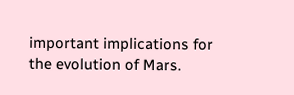important implications for the evolution of Mars.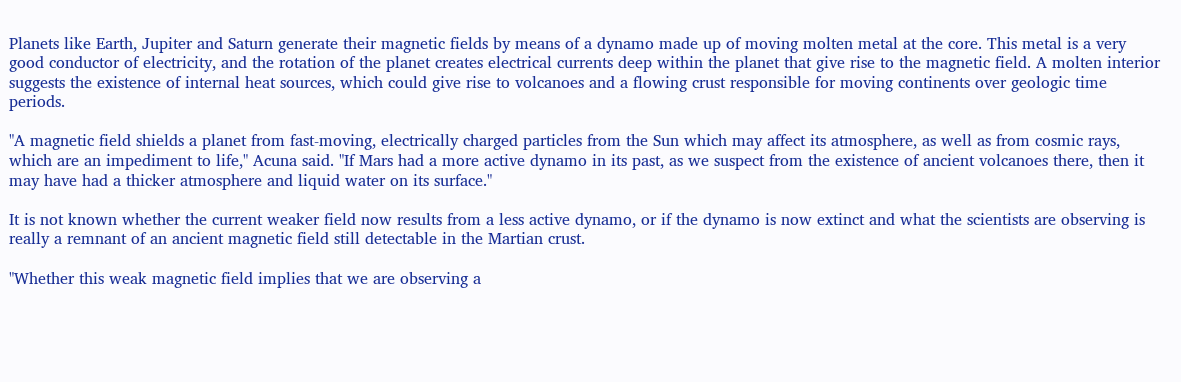Planets like Earth, Jupiter and Saturn generate their magnetic fields by means of a dynamo made up of moving molten metal at the core. This metal is a very good conductor of electricity, and the rotation of the planet creates electrical currents deep within the planet that give rise to the magnetic field. A molten interior suggests the existence of internal heat sources, which could give rise to volcanoes and a flowing crust responsible for moving continents over geologic time periods.

"A magnetic field shields a planet from fast-moving, electrically charged particles from the Sun which may affect its atmosphere, as well as from cosmic rays, which are an impediment to life," Acuna said. "If Mars had a more active dynamo in its past, as we suspect from the existence of ancient volcanoes there, then it may have had a thicker atmosphere and liquid water on its surface."

It is not known whether the current weaker field now results from a less active dynamo, or if the dynamo is now extinct and what the scientists are observing is really a remnant of an ancient magnetic field still detectable in the Martian crust.

"Whether this weak magnetic field implies that we are observing a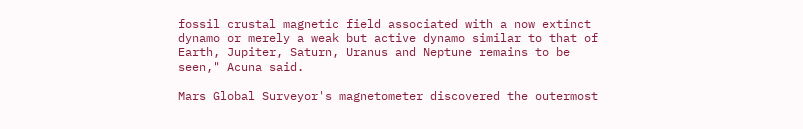fossil crustal magnetic field associated with a now extinct dynamo or merely a weak but active dynamo similar to that of Earth, Jupiter, Saturn, Uranus and Neptune remains to be seen," Acuna said.

Mars Global Surveyor's magnetometer discovered the outermost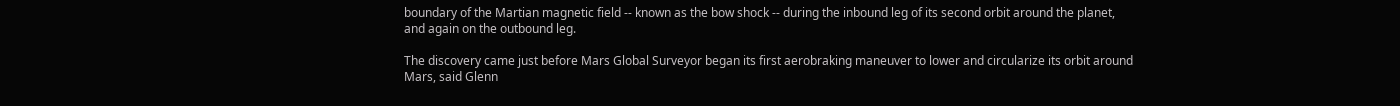boundary of the Martian magnetic field -- known as the bow shock -- during the inbound leg of its second orbit around the planet, and again on the outbound leg.

The discovery came just before Mars Global Surveyor began its first aerobraking maneuver to lower and circularize its orbit around Mars, said Glenn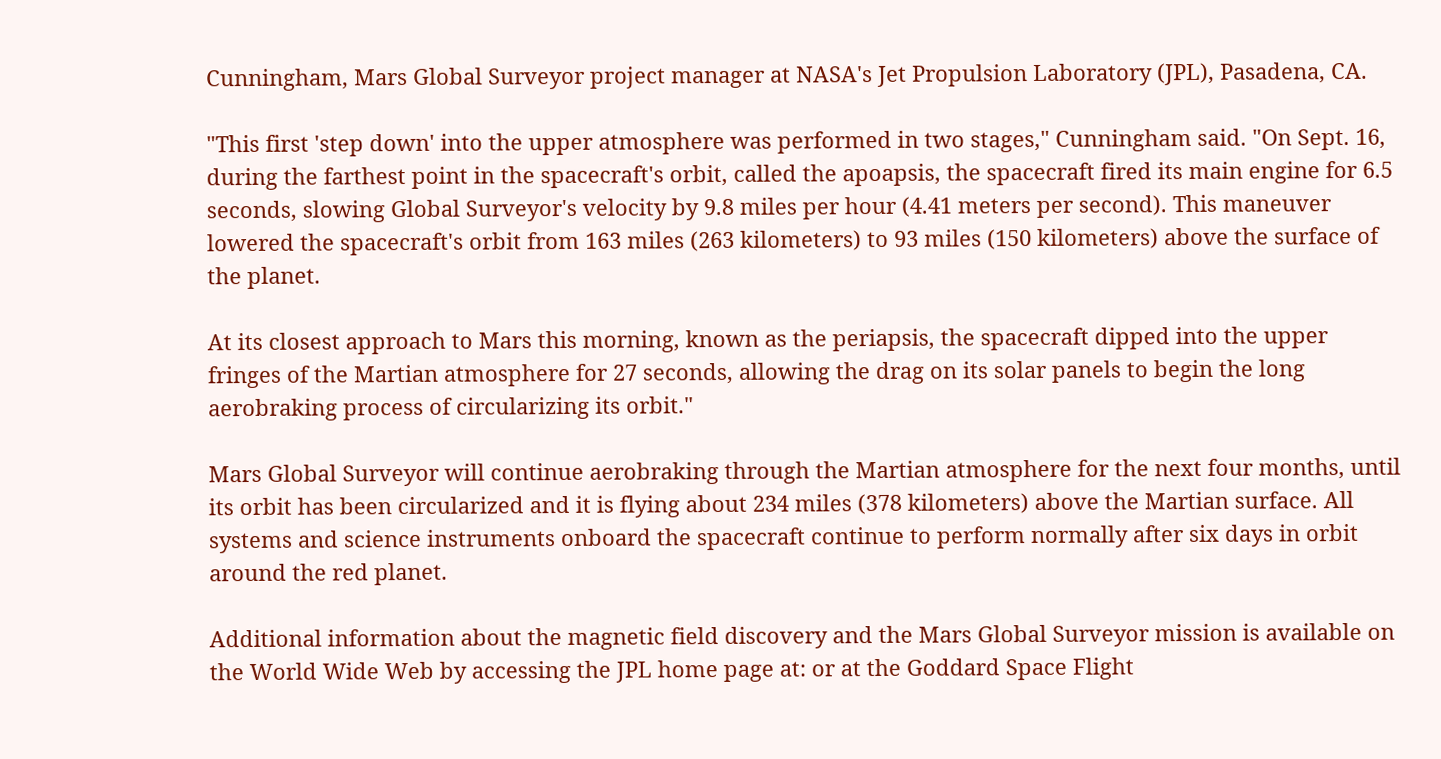Cunningham, Mars Global Surveyor project manager at NASA's Jet Propulsion Laboratory (JPL), Pasadena, CA.

"This first 'step down' into the upper atmosphere was performed in two stages," Cunningham said. "On Sept. 16, during the farthest point in the spacecraft's orbit, called the apoapsis, the spacecraft fired its main engine for 6.5 seconds, slowing Global Surveyor's velocity by 9.8 miles per hour (4.41 meters per second). This maneuver lowered the spacecraft's orbit from 163 miles (263 kilometers) to 93 miles (150 kilometers) above the surface of the planet.

At its closest approach to Mars this morning, known as the periapsis, the spacecraft dipped into the upper fringes of the Martian atmosphere for 27 seconds, allowing the drag on its solar panels to begin the long aerobraking process of circularizing its orbit."

Mars Global Surveyor will continue aerobraking through the Martian atmosphere for the next four months, until its orbit has been circularized and it is flying about 234 miles (378 kilometers) above the Martian surface. All systems and science instruments onboard the spacecraft continue to perform normally after six days in orbit around the red planet.

Additional information about the magnetic field discovery and the Mars Global Surveyor mission is available on the World Wide Web by accessing the JPL home page at: or at the Goddard Space Flight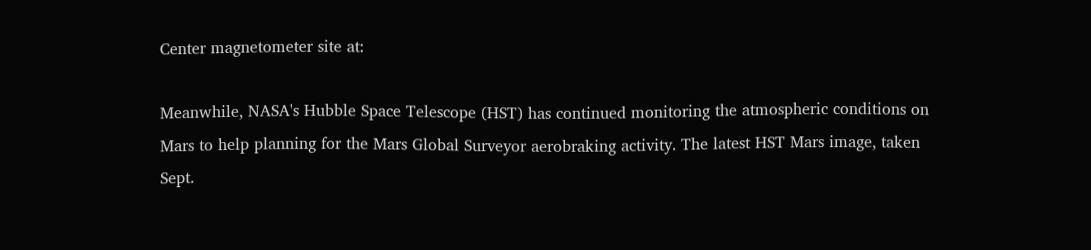Center magnetometer site at:

Meanwhile, NASA's Hubble Space Telescope (HST) has continued monitoring the atmospheric conditions on Mars to help planning for the Mars Global Surveyor aerobraking activity. The latest HST Mars image, taken Sept.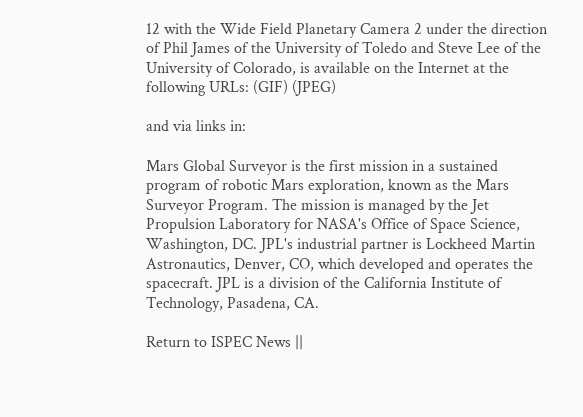12 with the Wide Field Planetary Camera 2 under the direction of Phil James of the University of Toledo and Steve Lee of the University of Colorado, is available on the Internet at the following URLs: (GIF) (JPEG)

and via links in:

Mars Global Surveyor is the first mission in a sustained program of robotic Mars exploration, known as the Mars Surveyor Program. The mission is managed by the Jet Propulsion Laboratory for NASA's Office of Space Science, Washington, DC. JPL's industrial partner is Lockheed Martin Astronautics, Denver, CO, which developed and operates the spacecraft. JPL is a division of the California Institute of Technology, Pasadena, CA.

Return to ISPEC News ||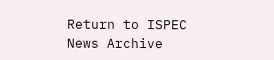Return to ISPEC News Archive